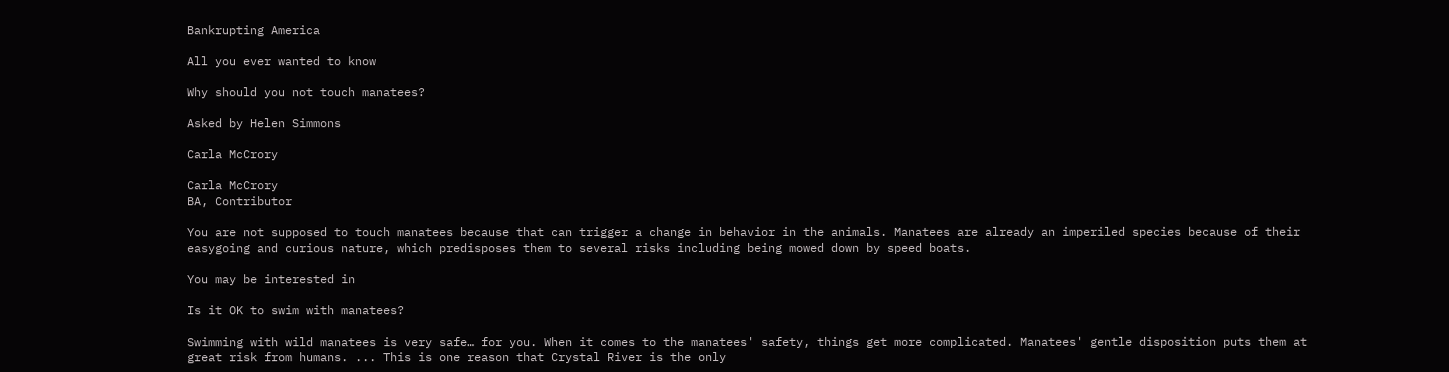Bankrupting America

All you ever wanted to know

Why should you not touch manatees?

Asked by Helen Simmons

Carla McCrory

Carla McCrory
BA, Contributor

You are not supposed to touch manatees because that can trigger a change in behavior in the animals. Manatees are already an imperiled species because of their easygoing and curious nature, which predisposes them to several risks including being mowed down by speed boats.

You may be interested in

Is it OK to swim with manatees?

Swimming with wild manatees is very safe… for you. When it comes to the manatees' safety, things get more complicated. Manatees' gentle disposition puts them at great risk from humans. ... This is one reason that Crystal River is the only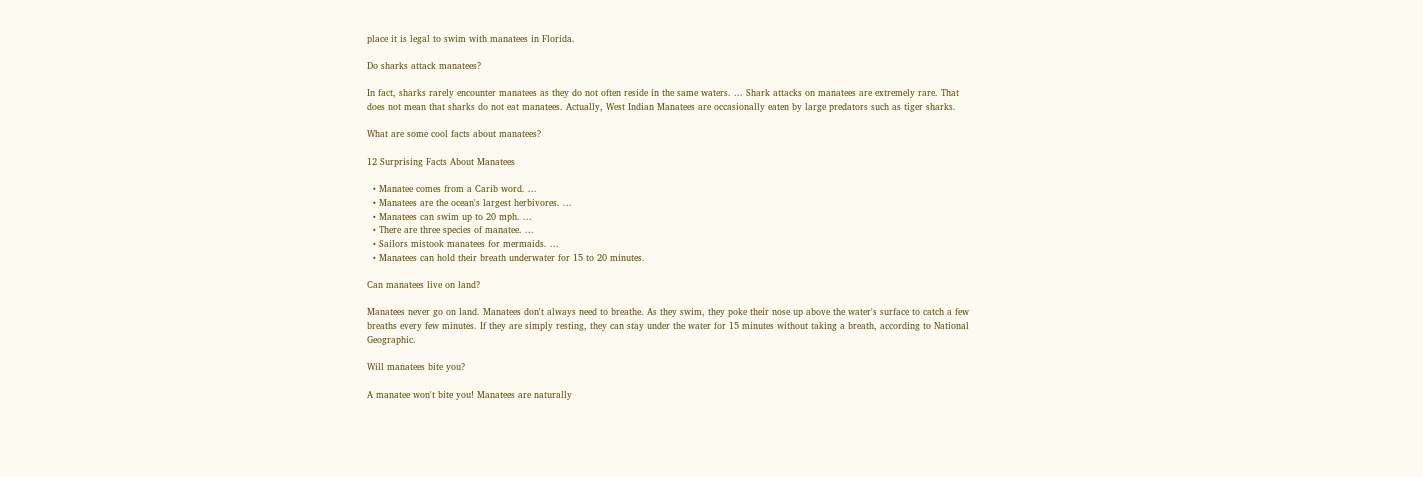place it is legal to swim with manatees in Florida.

Do sharks attack manatees?

In fact, sharks rarely encounter manatees as they do not often reside in the same waters. ... Shark attacks on manatees are extremely rare. That does not mean that sharks do not eat manatees. Actually, West Indian Manatees are occasionally eaten by large predators such as tiger sharks.

What are some cool facts about manatees?

12 Surprising Facts About Manatees

  • Manatee comes from a Carib word. ...
  • Manatees are the ocean's largest herbivores. ...
  • Manatees can swim up to 20 mph. ...
  • There are three species of manatee. ...
  • Sailors mistook manatees for mermaids. ...
  • Manatees can hold their breath underwater for 15 to 20 minutes.

Can manatees live on land?

Manatees never go on land. Manatees don't always need to breathe. As they swim, they poke their nose up above the water's surface to catch a few breaths every few minutes. If they are simply resting, they can stay under the water for 15 minutes without taking a breath, according to National Geographic.

Will manatees bite you?

A manatee won't bite you! Manatees are naturally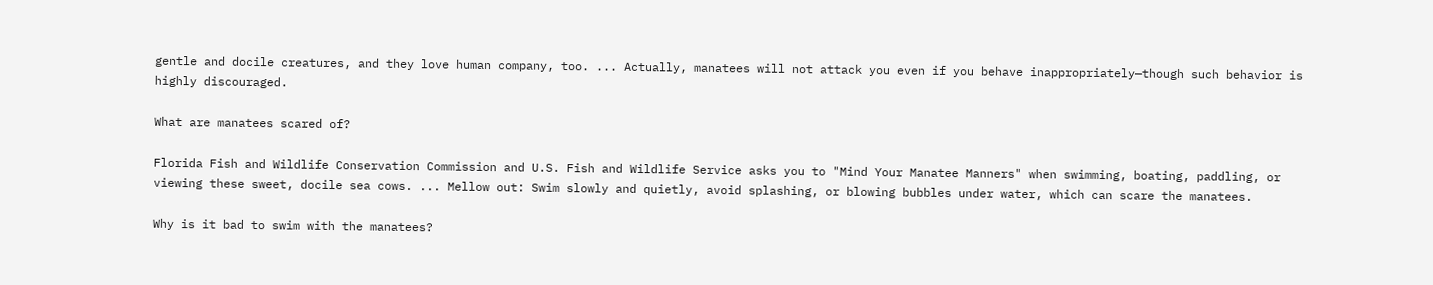gentle and docile creatures, and they love human company, too. ... Actually, manatees will not attack you even if you behave inappropriately—though such behavior is highly discouraged.

What are manatees scared of?

Florida Fish and Wildlife Conservation Commission and U.S. Fish and Wildlife Service asks you to "Mind Your Manatee Manners" when swimming, boating, paddling, or viewing these sweet, docile sea cows. ... Mellow out: Swim slowly and quietly, avoid splashing, or blowing bubbles under water, which can scare the manatees.

Why is it bad to swim with the manatees?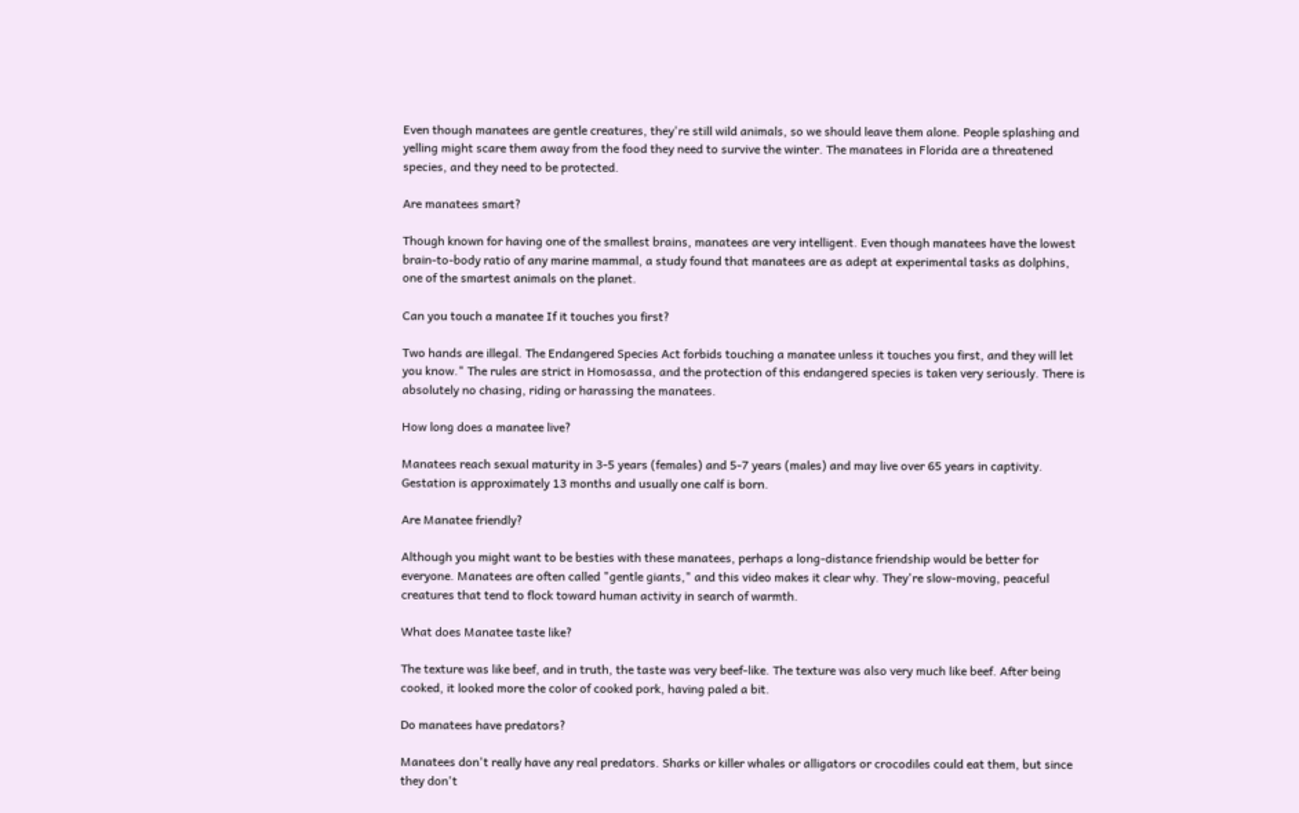Even though manatees are gentle creatures, they're still wild animals, so we should leave them alone. People splashing and yelling might scare them away from the food they need to survive the winter. The manatees in Florida are a threatened species, and they need to be protected.

Are manatees smart?

Though known for having one of the smallest brains, manatees are very intelligent. Even though manatees have the lowest brain-to-body ratio of any marine mammal, a study found that manatees are as adept at experimental tasks as dolphins, one of the smartest animals on the planet.

Can you touch a manatee If it touches you first?

Two hands are illegal. The Endangered Species Act forbids touching a manatee unless it touches you first, and they will let you know." The rules are strict in Homosassa, and the protection of this endangered species is taken very seriously. There is absolutely no chasing, riding or harassing the manatees.

How long does a manatee live?

Manatees reach sexual maturity in 3-5 years (females) and 5-7 years (males) and may live over 65 years in captivity. Gestation is approximately 13 months and usually one calf is born.

Are Manatee friendly?

Although you might want to be besties with these manatees, perhaps a long-distance friendship would be better for everyone. Manatees are often called "gentle giants," and this video makes it clear why. They're slow-moving, peaceful creatures that tend to flock toward human activity in search of warmth.

What does Manatee taste like?

The texture was like beef, and in truth, the taste was very beef-like. The texture was also very much like beef. After being cooked, it looked more the color of cooked pork, having paled a bit.

Do manatees have predators?

Manatees don't really have any real predators. Sharks or killer whales or alligators or crocodiles could eat them, but since they don't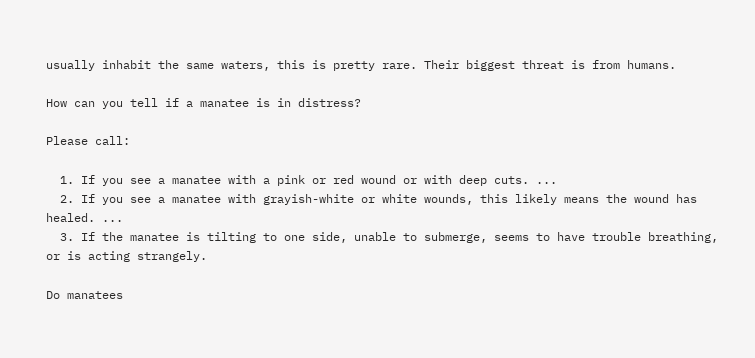usually inhabit the same waters, this is pretty rare. Their biggest threat is from humans.

How can you tell if a manatee is in distress?

Please call:

  1. If you see a manatee with a pink or red wound or with deep cuts. ...
  2. If you see a manatee with grayish-white or white wounds, this likely means the wound has healed. ...
  3. If the manatee is tilting to one side, unable to submerge, seems to have trouble breathing, or is acting strangely.

Do manatees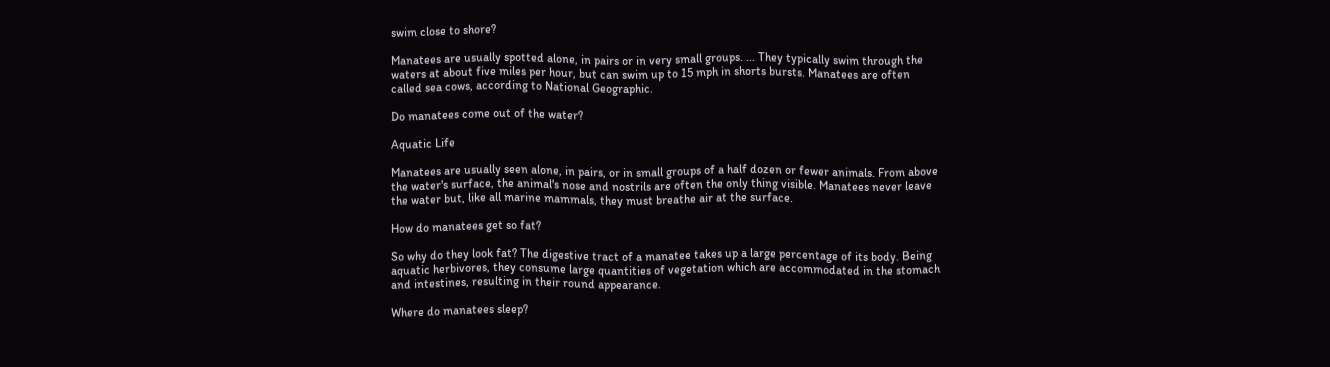swim close to shore?

Manatees are usually spotted alone, in pairs or in very small groups. ... They typically swim through the waters at about five miles per hour, but can swim up to 15 mph in shorts bursts. Manatees are often called sea cows, according to National Geographic.

Do manatees come out of the water?

Aquatic Life

Manatees are usually seen alone, in pairs, or in small groups of a half dozen or fewer animals. From above the water's surface, the animal's nose and nostrils are often the only thing visible. Manatees never leave the water but, like all marine mammals, they must breathe air at the surface.

How do manatees get so fat?

So why do they look fat? The digestive tract of a manatee takes up a large percentage of its body. Being aquatic herbivores, they consume large quantities of vegetation which are accommodated in the stomach and intestines, resulting in their round appearance.

Where do manatees sleep?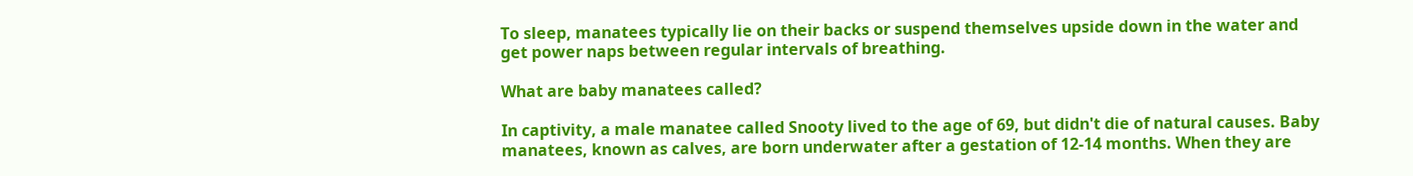To sleep, manatees typically lie on their backs or suspend themselves upside down in the water and get power naps between regular intervals of breathing.

What are baby manatees called?

In captivity, a male manatee called Snooty lived to the age of 69, but didn't die of natural causes. Baby manatees, known as calves, are born underwater after a gestation of 12-14 months. When they are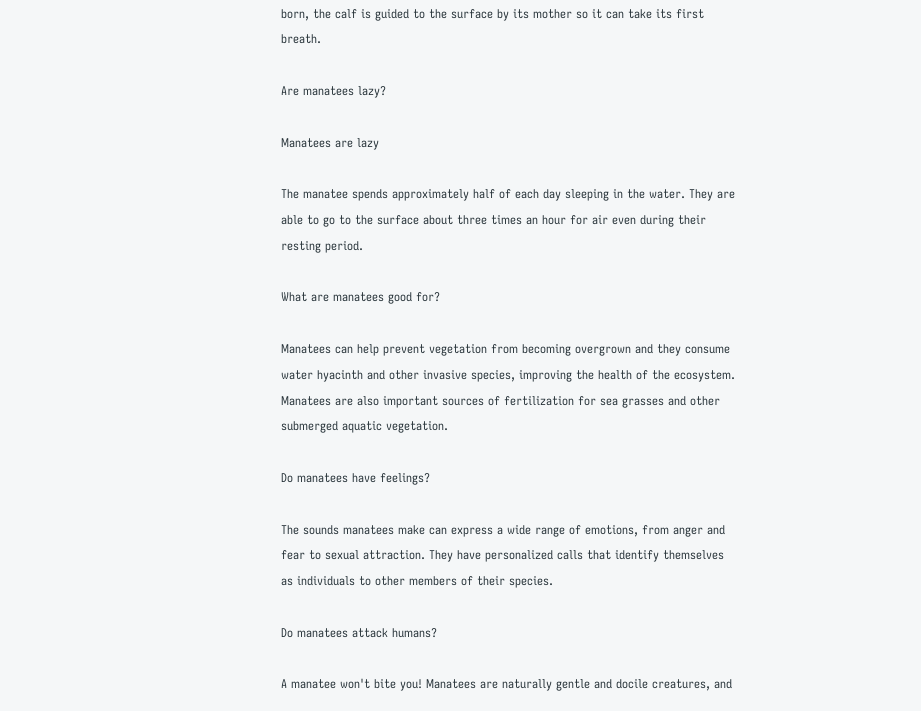born, the calf is guided to the surface by its mother so it can take its first breath.

Are manatees lazy?

Manatees are lazy

The manatee spends approximately half of each day sleeping in the water. They are able to go to the surface about three times an hour for air even during their resting period.

What are manatees good for?

Manatees can help prevent vegetation from becoming overgrown and they consume water hyacinth and other invasive species, improving the health of the ecosystem. Manatees are also important sources of fertilization for sea grasses and other submerged aquatic vegetation.

Do manatees have feelings?

The sounds manatees make can express a wide range of emotions, from anger and fear to sexual attraction. They have personalized calls that identify themselves as individuals to other members of their species.

Do manatees attack humans?

A manatee won't bite you! Manatees are naturally gentle and docile creatures, and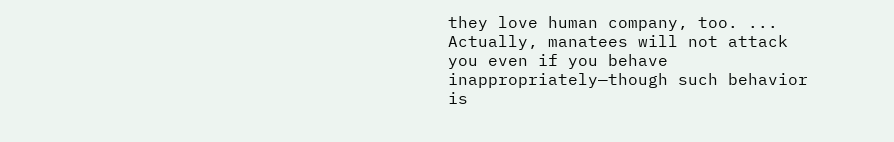they love human company, too. ... Actually, manatees will not attack you even if you behave inappropriately—though such behavior is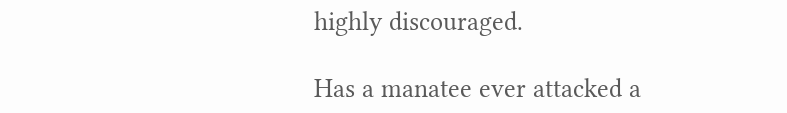highly discouraged.

Has a manatee ever attacked a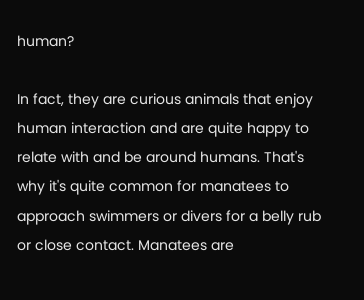human?

In fact, they are curious animals that enjoy human interaction and are quite happy to relate with and be around humans. That's why it's quite common for manatees to approach swimmers or divers for a belly rub or close contact. Manatees are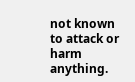not known to attack or harm anything.